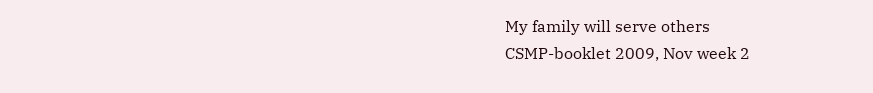My family will serve others
CSMP-booklet 2009, Nov week 2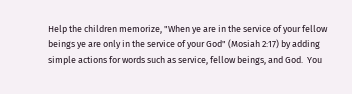Help the children memorize, "When ye are in the service of your fellow beings ye are only in the service of your God" (Mosiah 2:17) by adding simple actions for words such as service, fellow beings, and God.  You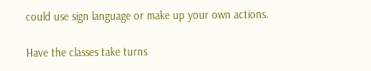could use sign language or make up your own actions.

Have the classes take turns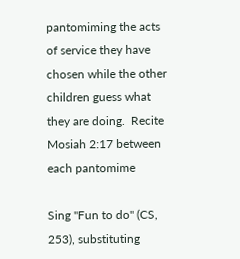pantomiming the acts of service they have chosen while the other children guess what they are doing.  Recite Mosiah 2:17 between each pantomime

Sing "Fun to do" (CS, 253), substituting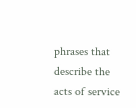phrases that describe the acts of service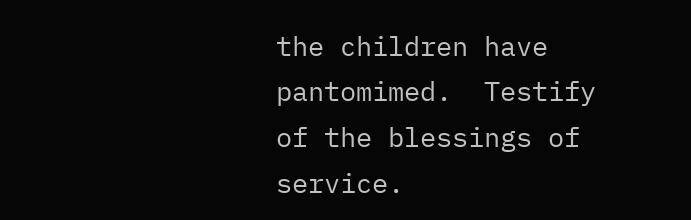the children have pantomimed.  Testify of the blessings of service.